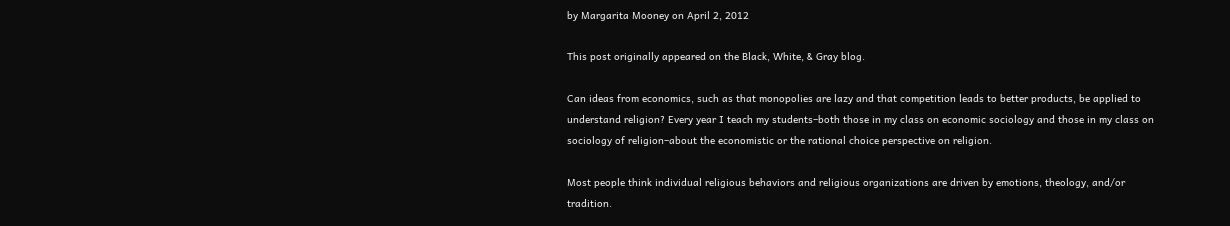by Margarita Mooney on April 2, 2012

This post originally appeared on the Black, White, & Gray blog.

Can ideas from economics, such as that monopolies are lazy and that competition leads to better products, be applied to understand religion? Every year I teach my students–both those in my class on economic sociology and those in my class on sociology of religion–about the economistic or the rational choice perspective on religion.

Most people think individual religious behaviors and religious organizations are driven by emotions, theology, and/or tradition.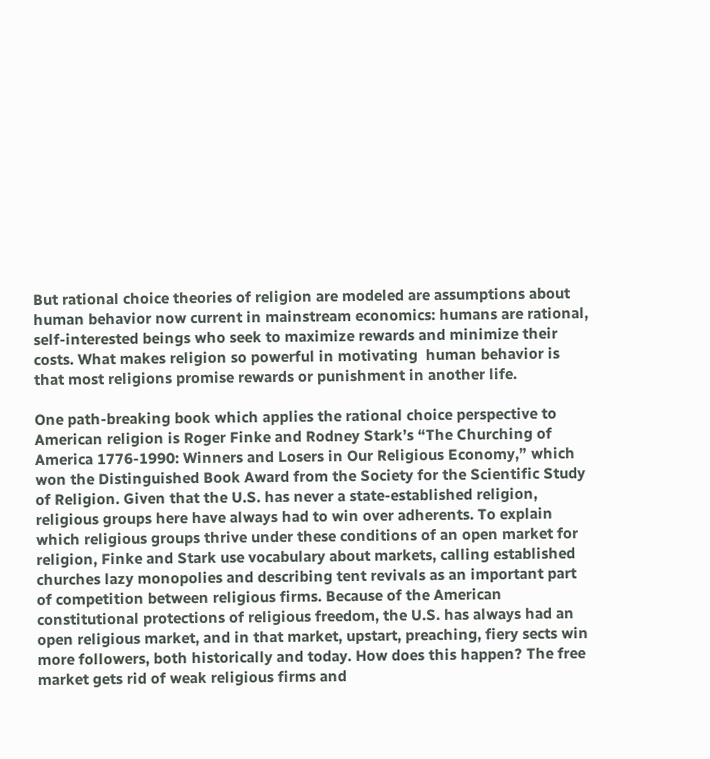But rational choice theories of religion are modeled are assumptions about human behavior now current in mainstream economics: humans are rational, self-interested beings who seek to maximize rewards and minimize their costs. What makes religion so powerful in motivating  human behavior is that most religions promise rewards or punishment in another life.

One path-breaking book which applies the rational choice perspective to American religion is Roger Finke and Rodney Stark’s “The Churching of America 1776-1990: Winners and Losers in Our Religious Economy,” which won the Distinguished Book Award from the Society for the Scientific Study of Religion. Given that the U.S. has never a state-established religion, religious groups here have always had to win over adherents. To explain which religious groups thrive under these conditions of an open market for religion, Finke and Stark use vocabulary about markets, calling established churches lazy monopolies and describing tent revivals as an important part of competition between religious firms. Because of the American constitutional protections of religious freedom, the U.S. has always had an open religious market, and in that market, upstart, preaching, fiery sects win more followers, both historically and today. How does this happen? The free market gets rid of weak religious firms and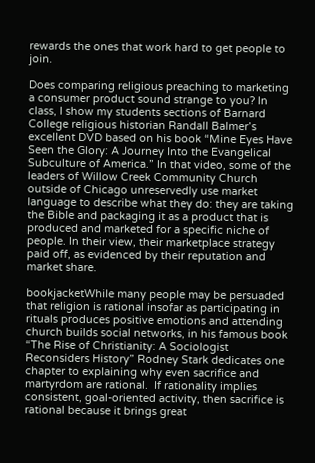rewards the ones that work hard to get people to join.

Does comparing religious preaching to marketing a consumer product sound strange to you? In class, I show my students sections of Barnard College religious historian Randall Balmer’s excellent DVD based on his book “Mine Eyes Have Seen the Glory: A Journey Into the Evangelical Subculture of America.” In that video, some of the leaders of Willow Creek Community Church outside of Chicago unreservedly use market language to describe what they do: they are taking the Bible and packaging it as a product that is produced and marketed for a specific niche of people. In their view, their marketplace strategy paid off, as evidenced by their reputation and market share.

bookjacketWhile many people may be persuaded that religion is rational insofar as participating in rituals produces positive emotions and attending church builds social networks, in his famous book “The Rise of Christianity: A Sociologist Reconsiders History” Rodney Stark dedicates one chapter to explaining why even sacrifice and martyrdom are rational.  If rationality implies consistent, goal-oriented activity, then sacrifice is rational because it brings great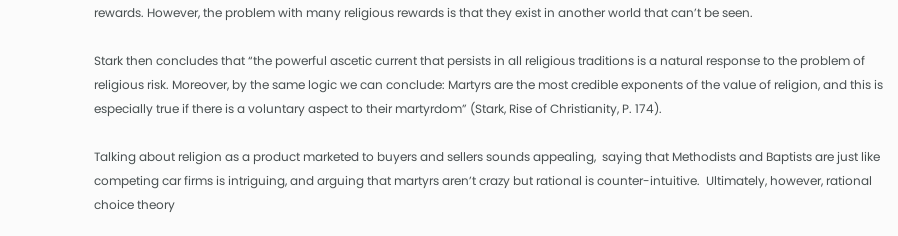rewards. However, the problem with many religious rewards is that they exist in another world that can’t be seen.

Stark then concludes that “the powerful ascetic current that persists in all religious traditions is a natural response to the problem of religious risk. Moreover, by the same logic we can conclude: Martyrs are the most credible exponents of the value of religion, and this is especially true if there is a voluntary aspect to their martyrdom” (Stark, Rise of Christianity, P. 174).

Talking about religion as a product marketed to buyers and sellers sounds appealing,  saying that Methodists and Baptists are just like competing car firms is intriguing, and arguing that martyrs aren’t crazy but rational is counter-intuitive.  Ultimately, however, rational choice theory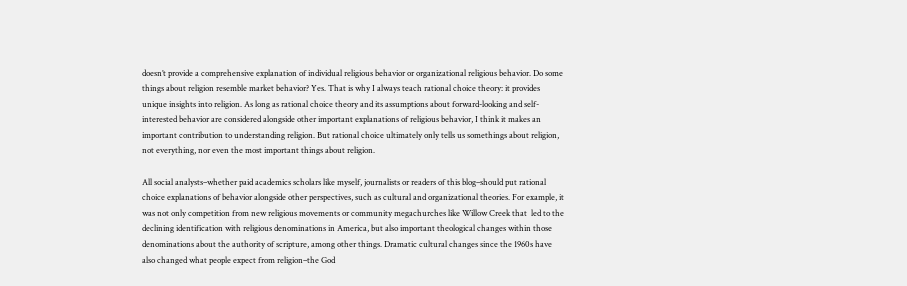doesn’t provide a comprehensive explanation of individual religious behavior or organizational religious behavior. Do some things about religion resemble market behavior? Yes. That is why I always teach rational choice theory: it provides unique insights into religion. As long as rational choice theory and its assumptions about forward-looking and self-interested behavior are considered alongside other important explanations of religious behavior, I think it makes an important contribution to understanding religion. But rational choice ultimately only tells us somethings about religion, not everything, nor even the most important things about religion.

All social analysts–whether paid academics scholars like myself, journalists or readers of this blog–should put rational choice explanations of behavior alongside other perspectives, such as cultural and organizational theories. For example, it was not only competition from new religious movements or community megachurches like Willow Creek that  led to the declining identification with religious denominations in America, but also important theological changes within those denominations about the authority of scripture, among other things. Dramatic cultural changes since the 1960s have also changed what people expect from religion–the God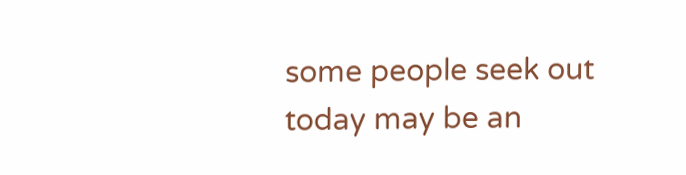some people seek out today may be an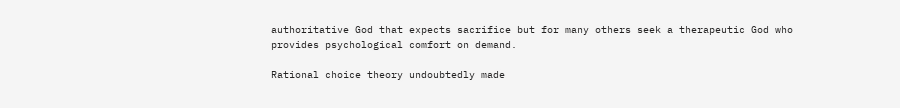authoritative God that expects sacrifice but for many others seek a therapeutic God who provides psychological comfort on demand.

Rational choice theory undoubtedly made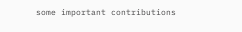some important contributions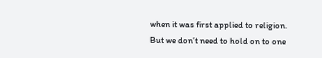when it was first applied to religion. But we don’t need to hold on to one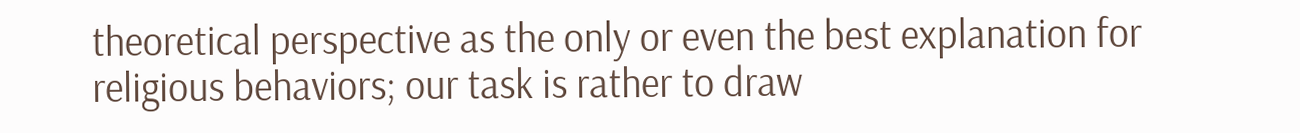theoretical perspective as the only or even the best explanation for religious behaviors; our task is rather to draw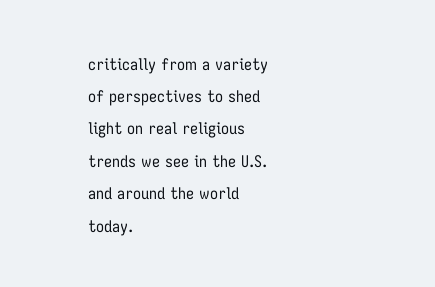critically from a variety of perspectives to shed light on real religious trends we see in the U.S. and around the world today.